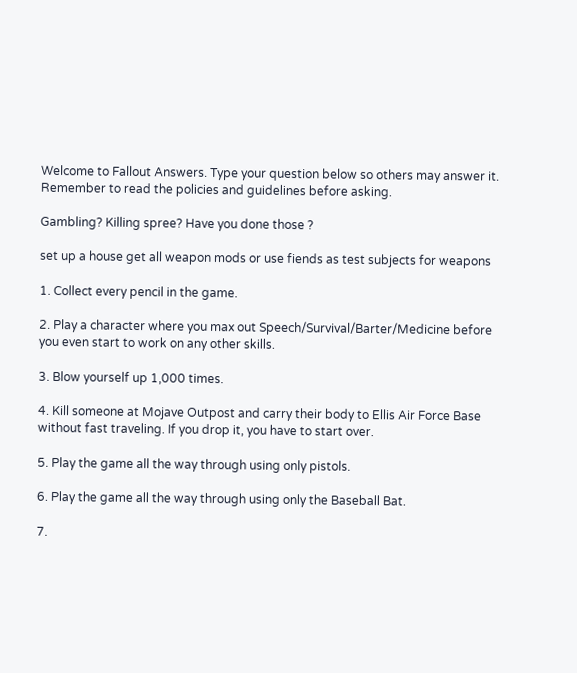Welcome to Fallout Answers. Type your question below so others may answer it. Remember to read the policies and guidelines before asking.

Gambling? Killing spree? Have you done those ?

set up a house get all weapon mods or use fiends as test subjects for weapons

1. Collect every pencil in the game.

2. Play a character where you max out Speech/Survival/Barter/Medicine before you even start to work on any other skills.

3. Blow yourself up 1,000 times.

4. Kill someone at Mojave Outpost and carry their body to Ellis Air Force Base without fast traveling. If you drop it, you have to start over.

5. Play the game all the way through using only pistols.

6. Play the game all the way through using only the Baseball Bat.

7.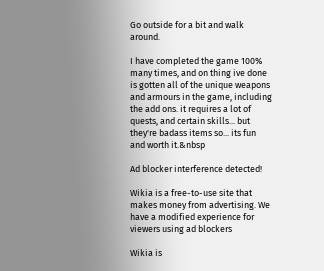Go outside for a bit and walk around.

I have completed the game 100% many times, and on thing ive done is gotten all of the unique weapons and armours in the game, including the add ons. it requires a lot of quests, and certain skills... but they're badass items so... its fun and worth it.&nbsp

Ad blocker interference detected!

Wikia is a free-to-use site that makes money from advertising. We have a modified experience for viewers using ad blockers

Wikia is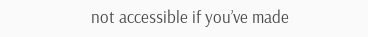not accessible if you’ve made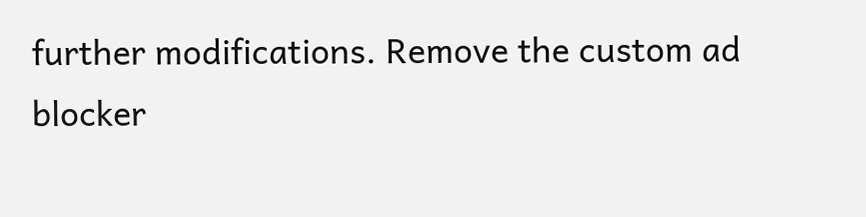further modifications. Remove the custom ad blocker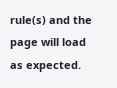rule(s) and the page will load as expected.